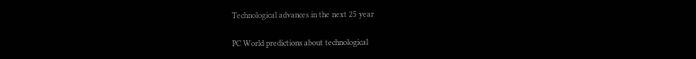Technological advances in the next 25 year

PC World predictions about technological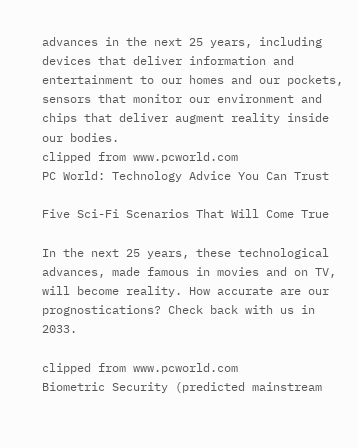advances in the next 25 years, including devices that deliver information and entertainment to our homes and our pockets, sensors that monitor our environment and chips that deliver augment reality inside our bodies.
clipped from www.pcworld.com
PC World: Technology Advice You Can Trust

Five Sci-Fi Scenarios That Will Come True

In the next 25 years, these technological advances, made famous in movies and on TV, will become reality. How accurate are our prognostications? Check back with us in 2033.

clipped from www.pcworld.com
Biometric Security (predicted mainstream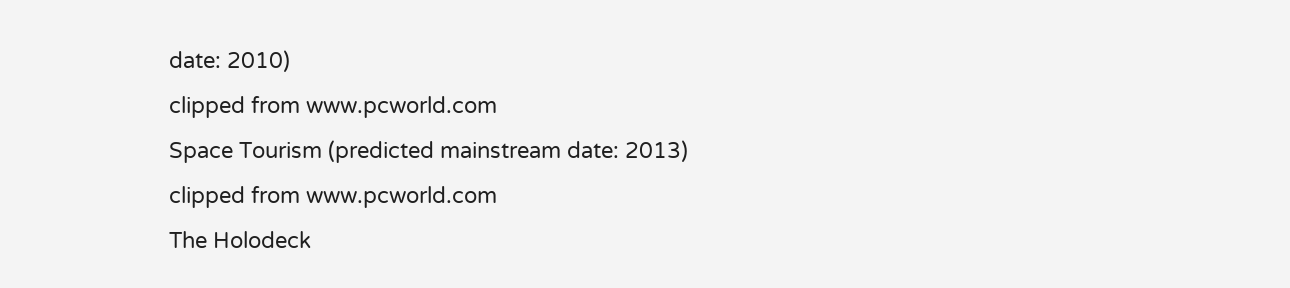date: 2010)
clipped from www.pcworld.com
Space Tourism (predicted mainstream date: 2013)
clipped from www.pcworld.com
The Holodeck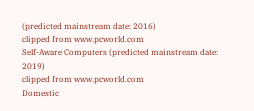(predicted mainstream date: 2016)
clipped from www.pcworld.com
Self-Aware Computers (predicted mainstream date: 2019)
clipped from www.pcworld.com
Domestic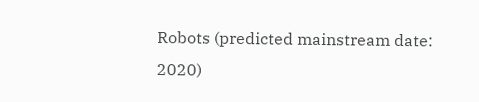Robots (predicted mainstream date: 2020)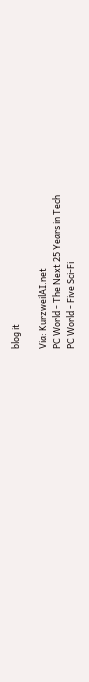blog it

Via: KurzweilAI.net
PC World - The Next 25 Years in Tech
PC World - Five Sci-Fi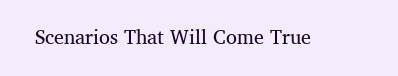Scenarios That Will Come True